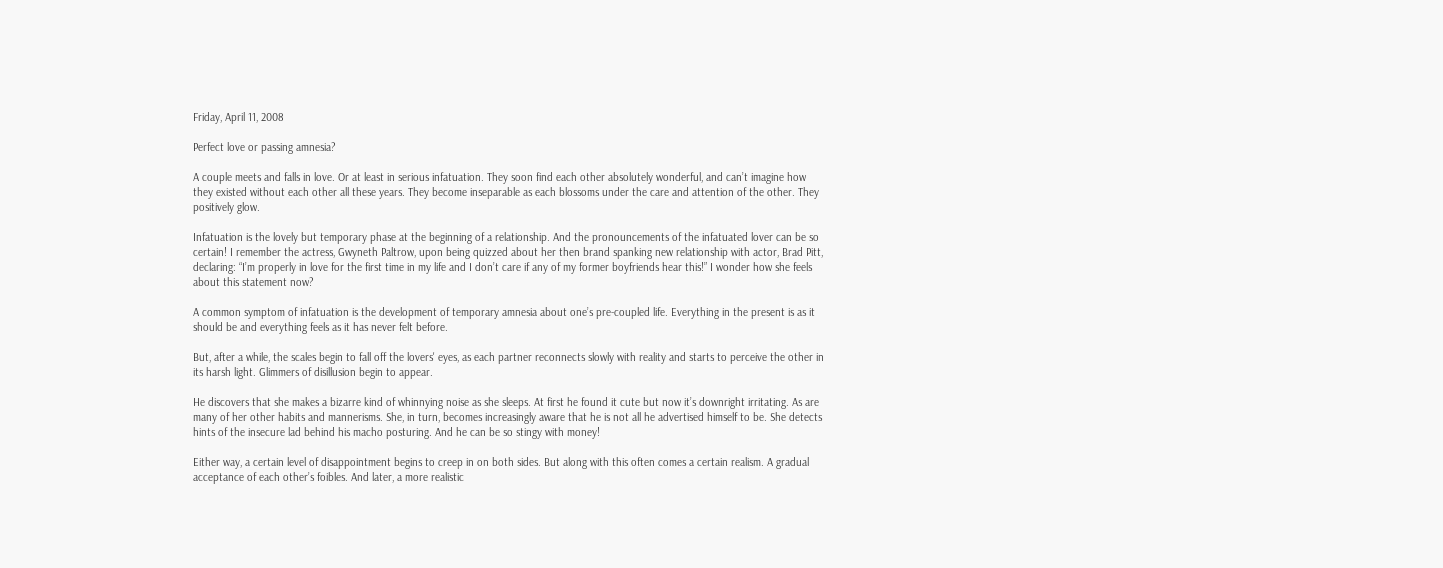Friday, April 11, 2008

Perfect love or passing amnesia?

A couple meets and falls in love. Or at least in serious infatuation. They soon find each other absolutely wonderful, and can’t imagine how they existed without each other all these years. They become inseparable as each blossoms under the care and attention of the other. They positively glow.

Infatuation is the lovely but temporary phase at the beginning of a relationship. And the pronouncements of the infatuated lover can be so certain! I remember the actress, Gwyneth Paltrow, upon being quizzed about her then brand spanking new relationship with actor, Brad Pitt, declaring: “I’m properly in love for the first time in my life and I don’t care if any of my former boyfriends hear this!” I wonder how she feels about this statement now?

A common symptom of infatuation is the development of temporary amnesia about one’s pre-coupled life. Everything in the present is as it should be and everything feels as it has never felt before.

But, after a while, the scales begin to fall off the lovers' eyes, as each partner reconnects slowly with reality and starts to perceive the other in its harsh light. Glimmers of disillusion begin to appear.

He discovers that she makes a bizarre kind of whinnying noise as she sleeps. At first he found it cute but now it’s downright irritating. As are many of her other habits and mannerisms. She, in turn, becomes increasingly aware that he is not all he advertised himself to be. She detects hints of the insecure lad behind his macho posturing. And he can be so stingy with money!

Either way, a certain level of disappointment begins to creep in on both sides. But along with this often comes a certain realism. A gradual acceptance of each other’s foibles. And later, a more realistic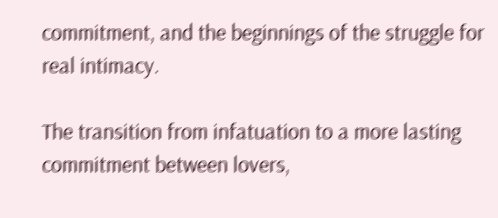commitment, and the beginnings of the struggle for real intimacy.

The transition from infatuation to a more lasting commitment between lovers,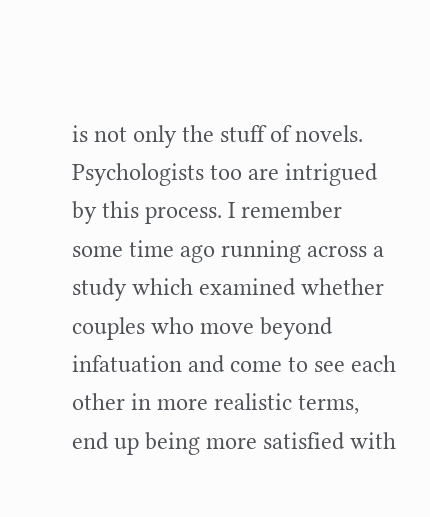is not only the stuff of novels. Psychologists too are intrigued by this process. I remember some time ago running across a study which examined whether couples who move beyond infatuation and come to see each other in more realistic terms, end up being more satisfied with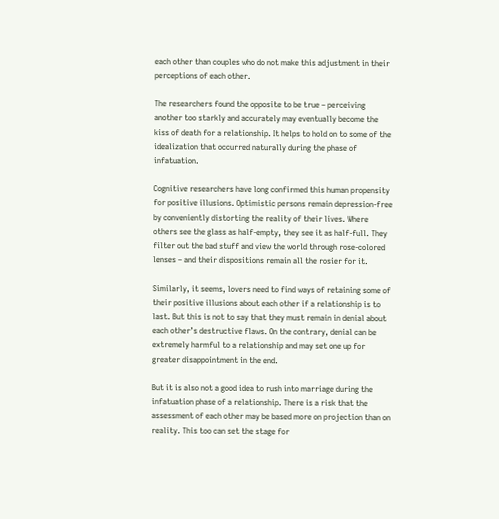each other than couples who do not make this adjustment in their perceptions of each other.

The researchers found the opposite to be true – perceiving another too starkly and accurately may eventually become the kiss of death for a relationship. It helps to hold on to some of the idealization that occurred naturally during the phase of infatuation.

Cognitive researchers have long confirmed this human propensity for positive illusions. Optimistic persons remain depression-free by conveniently distorting the reality of their lives. Where others see the glass as half-empty, they see it as half-full. They filter out the bad stuff and view the world through rose-colored lenses – and their dispositions remain all the rosier for it.

Similarly, it seems, lovers need to find ways of retaining some of their positive illusions about each other if a relationship is to last. But this is not to say that they must remain in denial about each other’s destructive flaws. On the contrary, denial can be extremely harmful to a relationship and may set one up for greater disappointment in the end.

But it is also not a good idea to rush into marriage during the infatuation phase of a relationship. There is a risk that the assessment of each other may be based more on projection than on reality. This too can set the stage for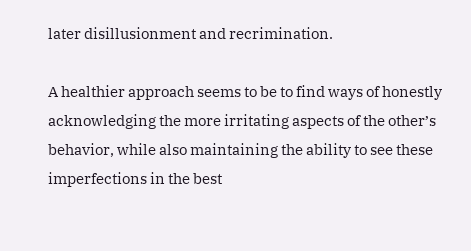later disillusionment and recrimination.

A healthier approach seems to be to find ways of honestly acknowledging the more irritating aspects of the other’s behavior, while also maintaining the ability to see these imperfections in the best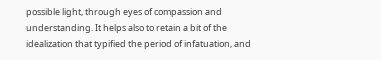possible light, through eyes of compassion and understanding. It helps also to retain a bit of the idealization that typified the period of infatuation, and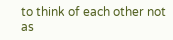to think of each other not as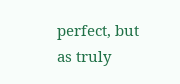perfect, but as truly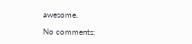awesome.

No comments: